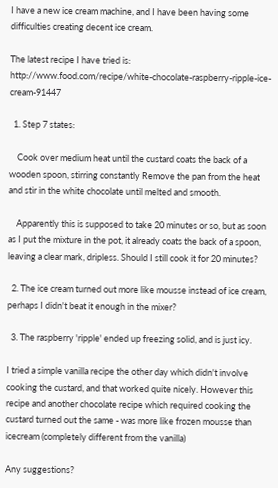I have a new ice cream machine, and I have been having some difficulties creating decent ice cream.

The latest recipe I have tried is: http://www.food.com/recipe/white-chocolate-raspberry-ripple-ice-cream-91447

  1. Step 7 states:

    Cook over medium heat until the custard coats the back of a wooden spoon, stirring constantly Remove the pan from the heat and stir in the white chocolate until melted and smooth.

    Apparently this is supposed to take 20 minutes or so, but as soon as I put the mixture in the pot, it already coats the back of a spoon, leaving a clear mark, dripless. Should I still cook it for 20 minutes?

  2. The ice cream turned out more like mousse instead of ice cream, perhaps I didn't beat it enough in the mixer?

  3. The raspberry 'ripple' ended up freezing solid, and is just icy.

I tried a simple vanilla recipe the other day which didn't involve cooking the custard, and that worked quite nicely. However this recipe and another chocolate recipe which required cooking the custard turned out the same - was more like frozen mousse than icecream (completely different from the vanilla)

Any suggestions?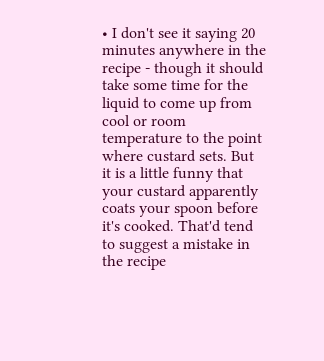• I don't see it saying 20 minutes anywhere in the recipe - though it should take some time for the liquid to come up from cool or room temperature to the point where custard sets. But it is a little funny that your custard apparently coats your spoon before it's cooked. That'd tend to suggest a mistake in the recipe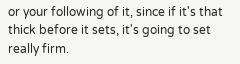or your following of it, since if it's that thick before it sets, it's going to set really firm.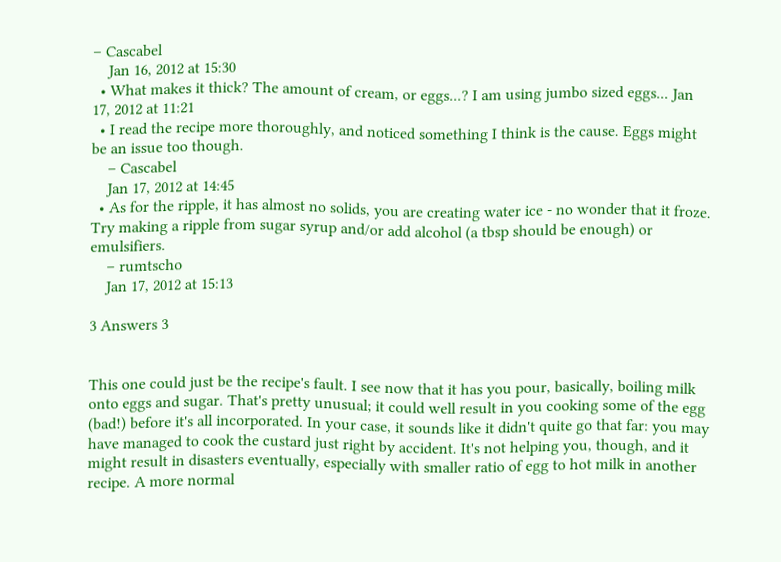– Cascabel
    Jan 16, 2012 at 15:30
  • What makes it thick? The amount of cream, or eggs...? I am using jumbo sized eggs... Jan 17, 2012 at 11:21
  • I read the recipe more thoroughly, and noticed something I think is the cause. Eggs might be an issue too though.
    – Cascabel
    Jan 17, 2012 at 14:45
  • As for the ripple, it has almost no solids, you are creating water ice - no wonder that it froze. Try making a ripple from sugar syrup and/or add alcohol (a tbsp should be enough) or emulsifiers.
    – rumtscho
    Jan 17, 2012 at 15:13

3 Answers 3


This one could just be the recipe's fault. I see now that it has you pour, basically, boiling milk onto eggs and sugar. That's pretty unusual; it could well result in you cooking some of the egg (bad!) before it's all incorporated. In your case, it sounds like it didn't quite go that far: you may have managed to cook the custard just right by accident. It's not helping you, though, and it might result in disasters eventually, especially with smaller ratio of egg to hot milk in another recipe. A more normal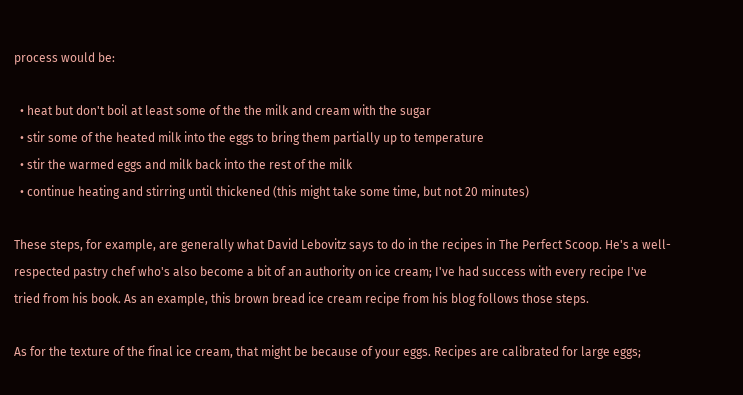process would be:

  • heat but don't boil at least some of the the milk and cream with the sugar
  • stir some of the heated milk into the eggs to bring them partially up to temperature
  • stir the warmed eggs and milk back into the rest of the milk
  • continue heating and stirring until thickened (this might take some time, but not 20 minutes)

These steps, for example, are generally what David Lebovitz says to do in the recipes in The Perfect Scoop. He's a well-respected pastry chef who's also become a bit of an authority on ice cream; I've had success with every recipe I've tried from his book. As an example, this brown bread ice cream recipe from his blog follows those steps.

As for the texture of the final ice cream, that might be because of your eggs. Recipes are calibrated for large eggs;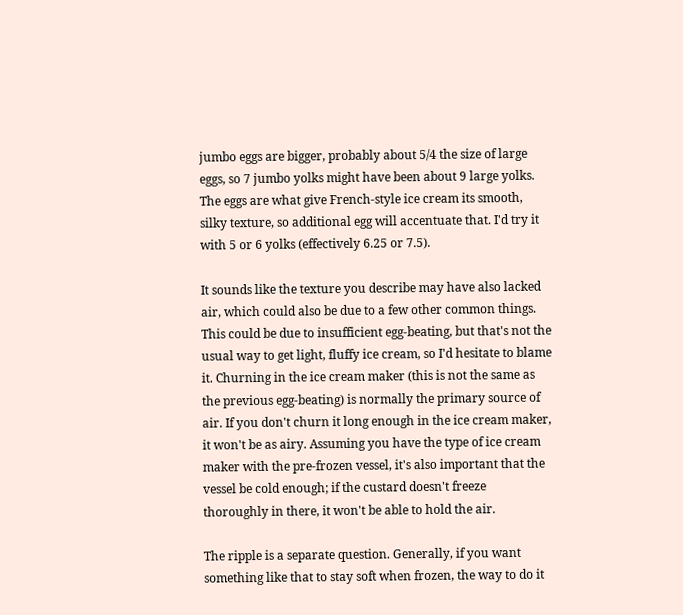jumbo eggs are bigger, probably about 5/4 the size of large eggs, so 7 jumbo yolks might have been about 9 large yolks. The eggs are what give French-style ice cream its smooth, silky texture, so additional egg will accentuate that. I'd try it with 5 or 6 yolks (effectively 6.25 or 7.5).

It sounds like the texture you describe may have also lacked air, which could also be due to a few other common things. This could be due to insufficient egg-beating, but that's not the usual way to get light, fluffy ice cream, so I'd hesitate to blame it. Churning in the ice cream maker (this is not the same as the previous egg-beating) is normally the primary source of air. If you don't churn it long enough in the ice cream maker, it won't be as airy. Assuming you have the type of ice cream maker with the pre-frozen vessel, it's also important that the vessel be cold enough; if the custard doesn't freeze thoroughly in there, it won't be able to hold the air.

The ripple is a separate question. Generally, if you want something like that to stay soft when frozen, the way to do it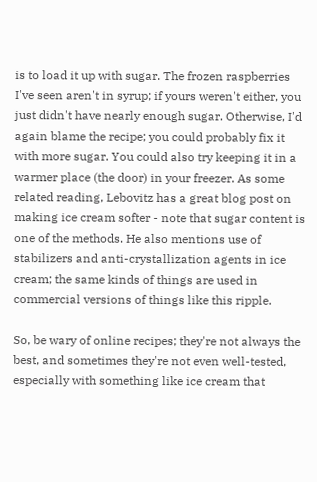is to load it up with sugar. The frozen raspberries I've seen aren't in syrup; if yours weren't either, you just didn't have nearly enough sugar. Otherwise, I'd again blame the recipe; you could probably fix it with more sugar. You could also try keeping it in a warmer place (the door) in your freezer. As some related reading, Lebovitz has a great blog post on making ice cream softer - note that sugar content is one of the methods. He also mentions use of stabilizers and anti-crystallization agents in ice cream; the same kinds of things are used in commercial versions of things like this ripple.

So, be wary of online recipes; they're not always the best, and sometimes they're not even well-tested, especially with something like ice cream that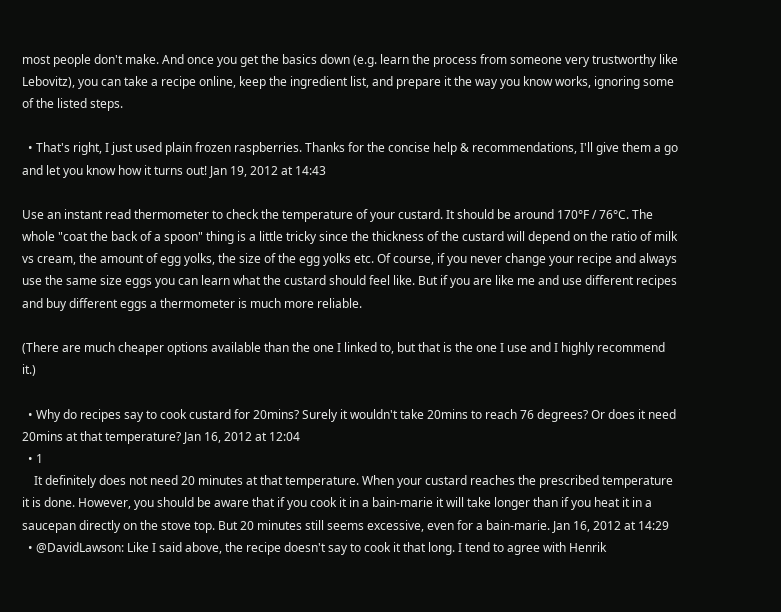most people don't make. And once you get the basics down (e.g. learn the process from someone very trustworthy like Lebovitz), you can take a recipe online, keep the ingredient list, and prepare it the way you know works, ignoring some of the listed steps.

  • That's right, I just used plain frozen raspberries. Thanks for the concise help & recommendations, I'll give them a go and let you know how it turns out! Jan 19, 2012 at 14:43

Use an instant read thermometer to check the temperature of your custard. It should be around 170°F / 76°C. The whole "coat the back of a spoon" thing is a little tricky since the thickness of the custard will depend on the ratio of milk vs cream, the amount of egg yolks, the size of the egg yolks etc. Of course, if you never change your recipe and always use the same size eggs you can learn what the custard should feel like. But if you are like me and use different recipes and buy different eggs a thermometer is much more reliable.

(There are much cheaper options available than the one I linked to, but that is the one I use and I highly recommend it.)

  • Why do recipes say to cook custard for 20mins? Surely it wouldn't take 20mins to reach 76 degrees? Or does it need 20mins at that temperature? Jan 16, 2012 at 12:04
  • 1
    It definitely does not need 20 minutes at that temperature. When your custard reaches the prescribed temperature it is done. However, you should be aware that if you cook it in a bain-marie it will take longer than if you heat it in a saucepan directly on the stove top. But 20 minutes still seems excessive, even for a bain-marie. Jan 16, 2012 at 14:29
  • @DavidLawson: Like I said above, the recipe doesn't say to cook it that long. I tend to agree with Henrik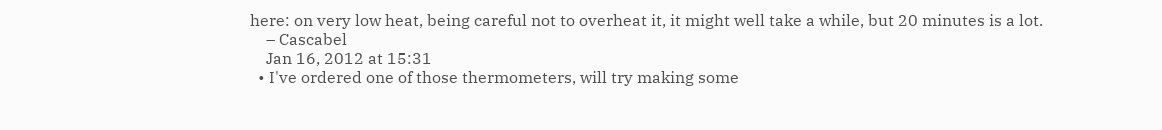here: on very low heat, being careful not to overheat it, it might well take a while, but 20 minutes is a lot.
    – Cascabel
    Jan 16, 2012 at 15:31
  • I've ordered one of those thermometers, will try making some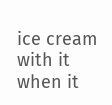ice cream with it when it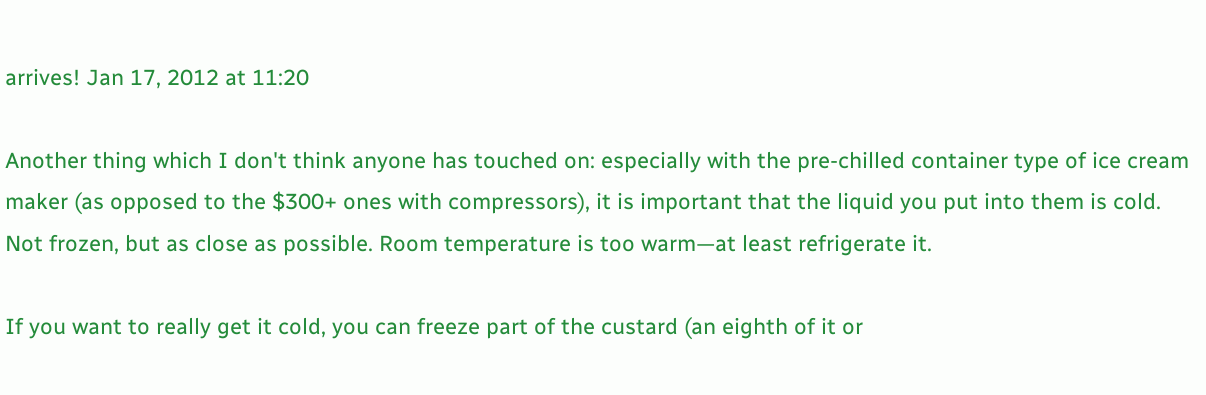arrives! Jan 17, 2012 at 11:20

Another thing which I don't think anyone has touched on: especially with the pre-chilled container type of ice cream maker (as opposed to the $300+ ones with compressors), it is important that the liquid you put into them is cold. Not frozen, but as close as possible. Room temperature is too warm—at least refrigerate it.

If you want to really get it cold, you can freeze part of the custard (an eighth of it or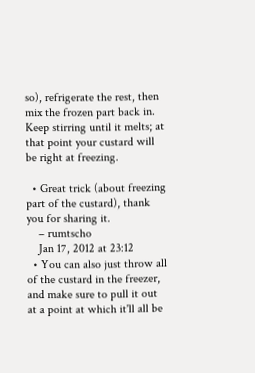so), refrigerate the rest, then mix the frozen part back in. Keep stirring until it melts; at that point your custard will be right at freezing.

  • Great trick (about freezing part of the custard), thank you for sharing it.
    – rumtscho
    Jan 17, 2012 at 23:12
  • You can also just throw all of the custard in the freezer, and make sure to pull it out at a point at which it'll all be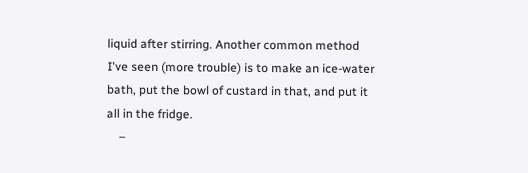liquid after stirring. Another common method I've seen (more trouble) is to make an ice-water bath, put the bowl of custard in that, and put it all in the fridge.
    –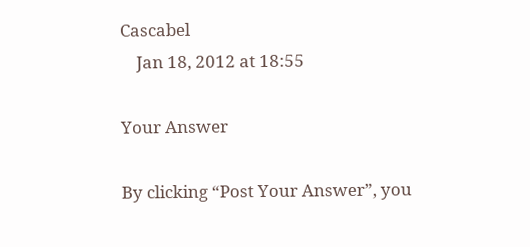Cascabel
    Jan 18, 2012 at 18:55

Your Answer

By clicking “Post Your Answer”, you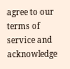agree to our terms of service and acknowledge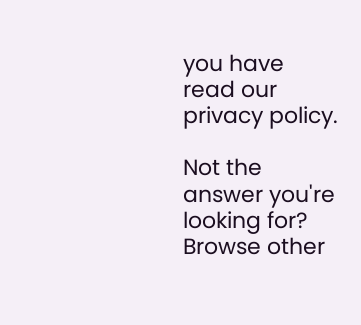you have read our privacy policy.

Not the answer you're looking for? Browse other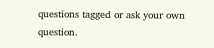questions tagged or ask your own question.